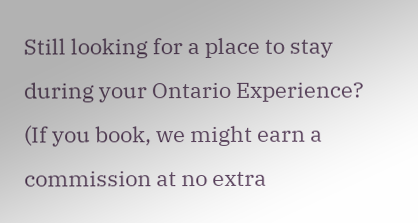Still looking for a place to stay during your Ontario Experience?
(If you book, we might earn a commission at no extra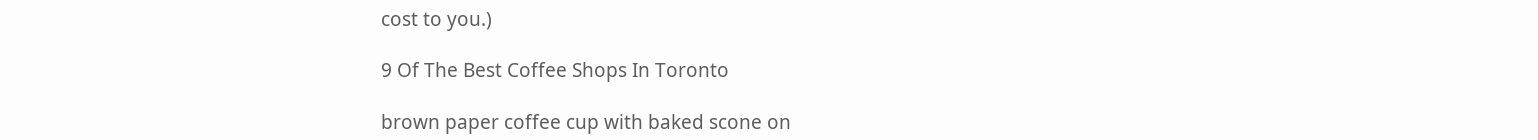cost to you.)

9 Of The Best Coffee Shops In Toronto

brown paper coffee cup with baked scone on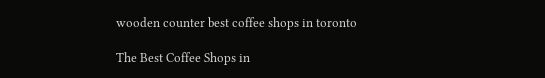wooden counter best coffee shops in toronto

The Best Coffee Shops in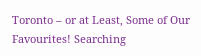Toronto – or at Least, Some of Our Favourites! Searching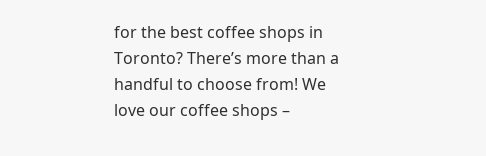for the best coffee shops in Toronto? There’s more than a handful to choose from! We love our coffee shops –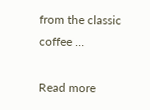from the classic coffee …

Read more